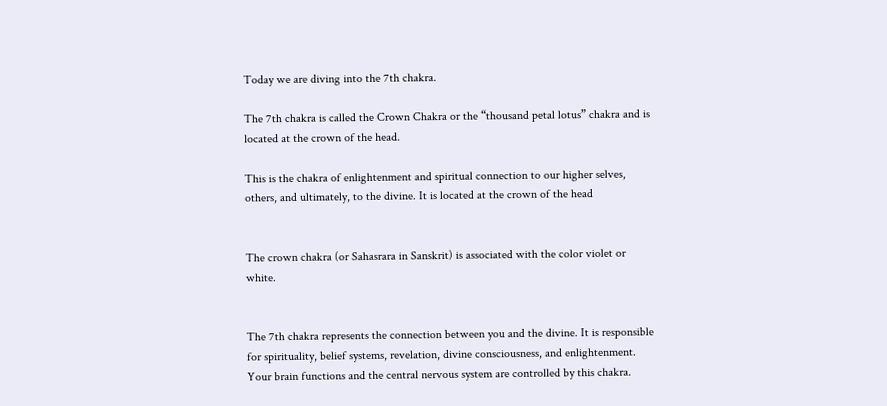Today we are diving into the 7th chakra.

The 7th chakra is called the Crown Chakra or the “thousand petal lotus” chakra and is located at the crown of the head.

This is the chakra of enlightenment and spiritual connection to our higher selves, others, and ultimately, to the divine. It is located at the crown of the head


The crown chakra (or Sahasrara in Sanskrit) is associated with the color violet or white.


The 7th chakra represents the connection between you and the divine. It is responsible for spirituality, belief systems, revelation, divine consciousness, and enlightenment. Your brain functions and the central nervous system are controlled by this chakra.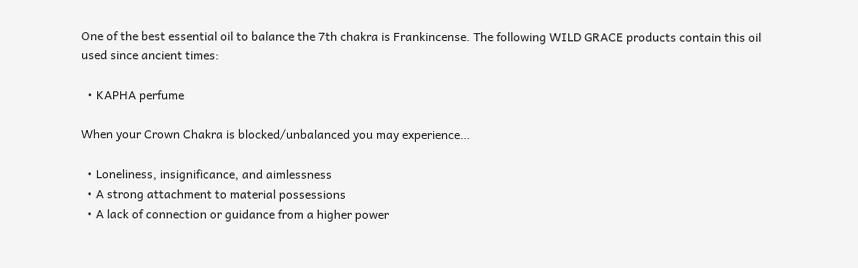One of the best essential oil to balance the 7th chakra is Frankincense. The following WILD GRACE products contain this oil used since ancient times:

  • KAPHA perfume

When your Crown Chakra is blocked/unbalanced you may experience…

  • Loneliness, insignificance, and aimlessness
  • A strong attachment to material possessions
  • A lack of connection or guidance from a higher power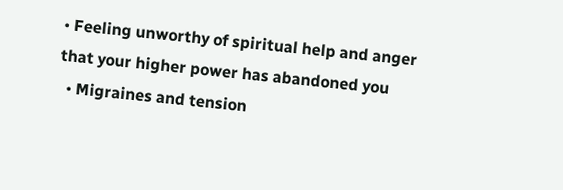• Feeling unworthy of spiritual help and anger that your higher power has abandoned you
  • Migraines and tension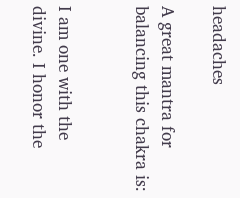headaches

A great mantra for balancing this chakra is:


I am one with the divine. I honor the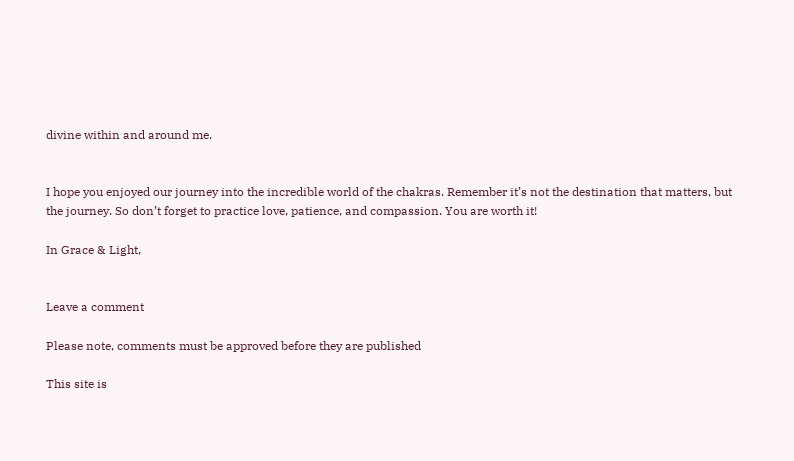divine within and around me.


I hope you enjoyed our journey into the incredible world of the chakras. Remember it’s not the destination that matters, but the journey. So don’t forget to practice love, patience, and compassion. You are worth it!

In Grace & Light,


Leave a comment

Please note, comments must be approved before they are published

This site is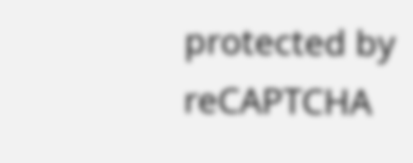protected by reCAPTCHA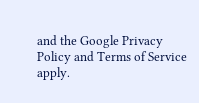and the Google Privacy Policy and Terms of Service apply.